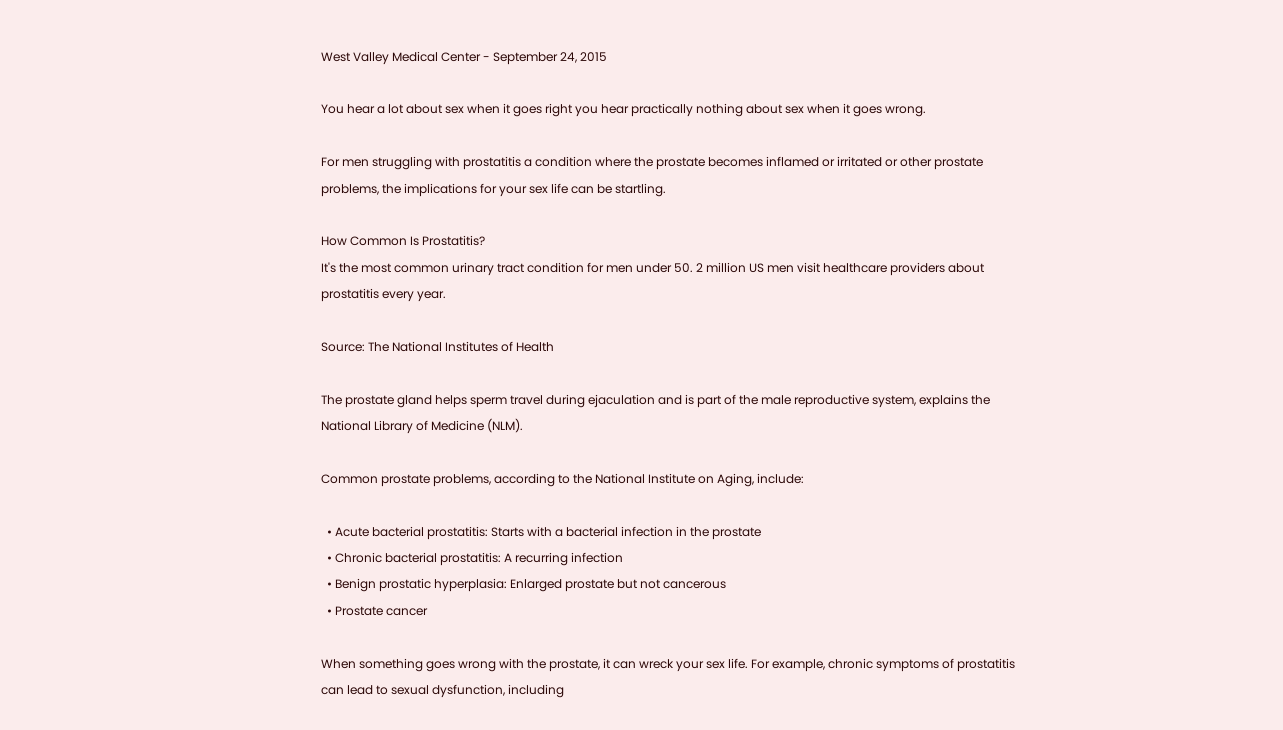West Valley Medical Center - September 24, 2015

You hear a lot about sex when it goes right you hear practically nothing about sex when it goes wrong.

For men struggling with prostatitis a condition where the prostate becomes inflamed or irritated or other prostate problems, the implications for your sex life can be startling.

How Common Is Prostatitis?
It's the most common urinary tract condition for men under 50. 2 million US men visit healthcare providers about prostatitis every year.

Source: The National Institutes of Health

The prostate gland helps sperm travel during ejaculation and is part of the male reproductive system, explains the National Library of Medicine (NLM).

Common prostate problems, according to the National Institute on Aging, include:

  • Acute bacterial prostatitis: Starts with a bacterial infection in the prostate
  • Chronic bacterial prostatitis: A recurring infection
  • Benign prostatic hyperplasia: Enlarged prostate but not cancerous
  • Prostate cancer

When something goes wrong with the prostate, it can wreck your sex life. For example, chronic symptoms of prostatitis can lead to sexual dysfunction, including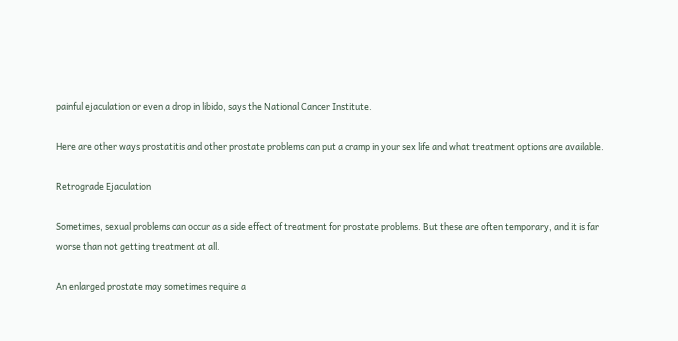painful ejaculation or even a drop in libido, says the National Cancer Institute.

Here are other ways prostatitis and other prostate problems can put a cramp in your sex life and what treatment options are available.

Retrograde Ejaculation

Sometimes, sexual problems can occur as a side effect of treatment for prostate problems. But these are often temporary, and it is far worse than not getting treatment at all.

An enlarged prostate may sometimes require a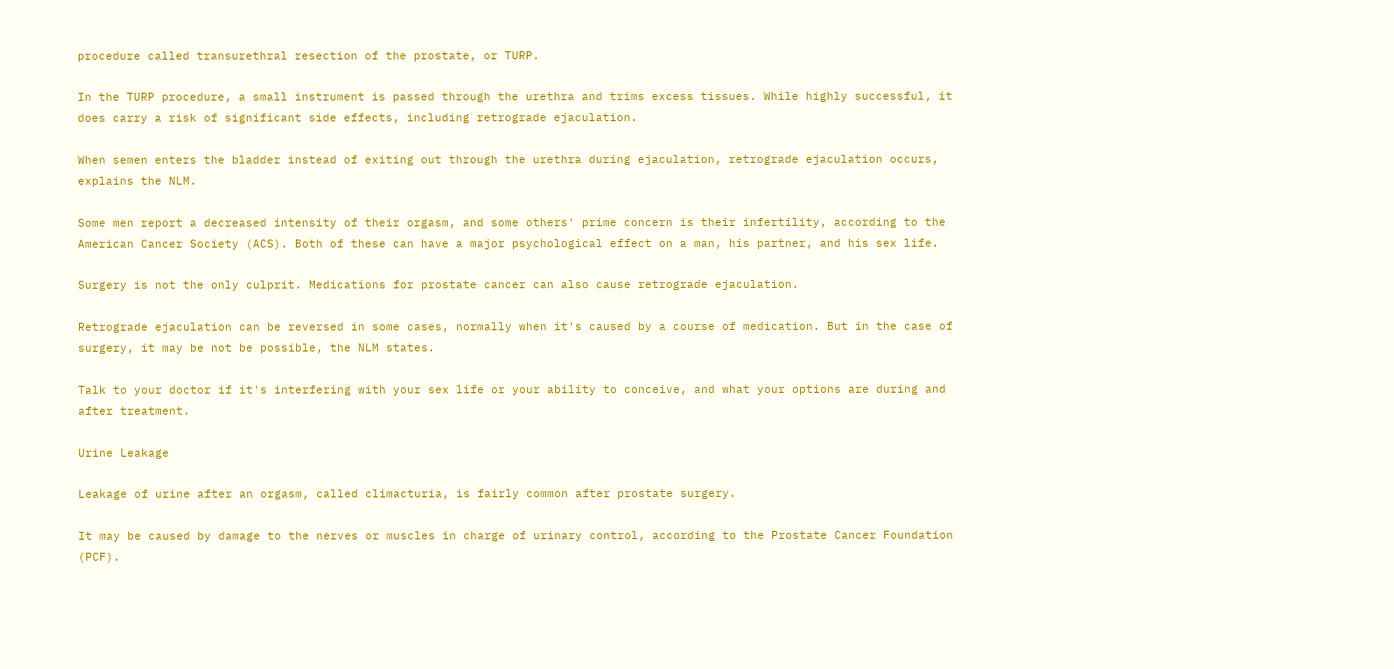procedure called transurethral resection of the prostate, or TURP.

In the TURP procedure, a small instrument is passed through the urethra and trims excess tissues. While highly successful, it does carry a risk of significant side effects, including retrograde ejaculation.

When semen enters the bladder instead of exiting out through the urethra during ejaculation, retrograde ejaculation occurs, explains the NLM.

Some men report a decreased intensity of their orgasm, and some others' prime concern is their infertility, according to the American Cancer Society (ACS). Both of these can have a major psychological effect on a man, his partner, and his sex life.

Surgery is not the only culprit. Medications for prostate cancer can also cause retrograde ejaculation.

Retrograde ejaculation can be reversed in some cases, normally when it's caused by a course of medication. But in the case of surgery, it may be not be possible, the NLM states.

Talk to your doctor if it's interfering with your sex life or your ability to conceive, and what your options are during and after treatment.

Urine Leakage

Leakage of urine after an orgasm, called climacturia, is fairly common after prostate surgery.

It may be caused by damage to the nerves or muscles in charge of urinary control, according to the Prostate Cancer Foundation (PCF).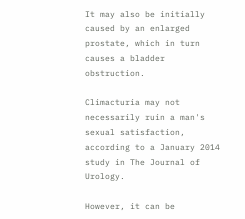It may also be initially caused by an enlarged prostate, which in turn causes a bladder obstruction.

Climacturia may not necessarily ruin a man's sexual satisfaction, according to a January 2014 study in The Journal of Urology.

However, it can be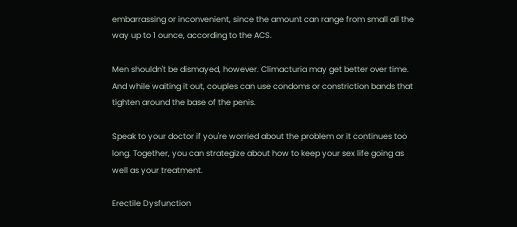embarrassing or inconvenient, since the amount can range from small all the way up to 1 ounce, according to the ACS.

Men shouldn't be dismayed, however. Climacturia may get better over time. And while waiting it out, couples can use condoms or constriction bands that tighten around the base of the penis.

Speak to your doctor if you're worried about the problem or it continues too long. Together, you can strategize about how to keep your sex life going as well as your treatment.

Erectile Dysfunction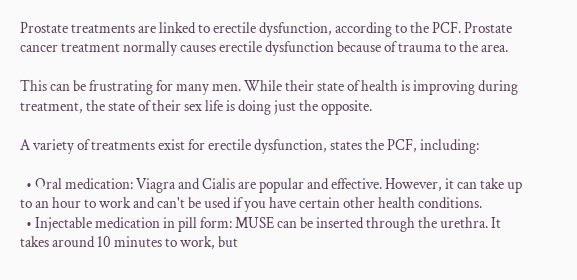Prostate treatments are linked to erectile dysfunction, according to the PCF. Prostate cancer treatment normally causes erectile dysfunction because of trauma to the area.

This can be frustrating for many men. While their state of health is improving during treatment, the state of their sex life is doing just the opposite.

A variety of treatments exist for erectile dysfunction, states the PCF, including:

  • Oral medication: Viagra and Cialis are popular and effective. However, it can take up to an hour to work and can't be used if you have certain other health conditions.
  • Injectable medication in pill form: MUSE can be inserted through the urethra. It takes around 10 minutes to work, but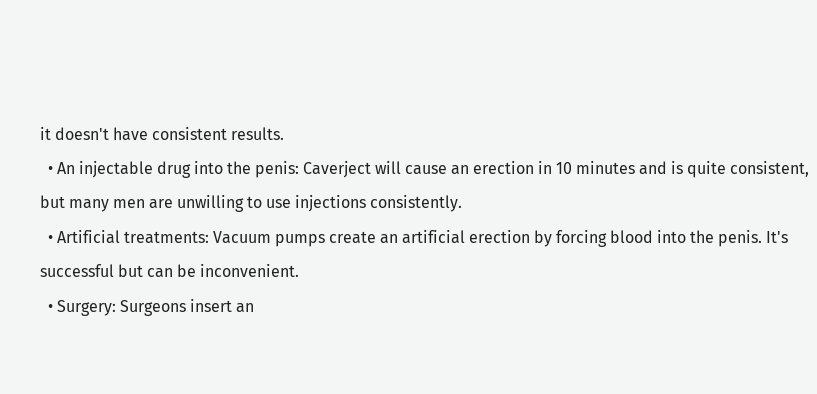it doesn't have consistent results.
  • An injectable drug into the penis: Caverject will cause an erection in 10 minutes and is quite consistent, but many men are unwilling to use injections consistently.
  • Artificial treatments: Vacuum pumps create an artificial erection by forcing blood into the penis. It's successful but can be inconvenient.
  • Surgery: Surgeons insert an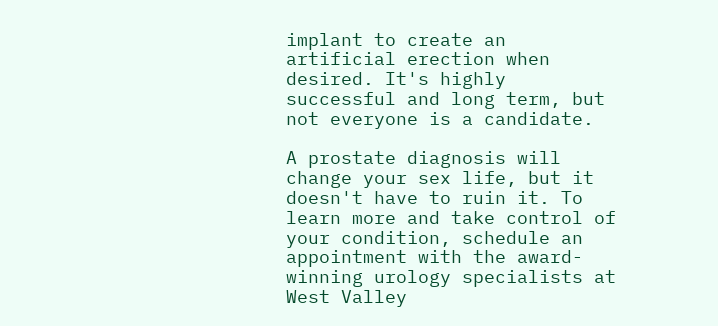implant to create an artificial erection when desired. It's highly successful and long term, but not everyone is a candidate.

A prostate diagnosis will change your sex life, but it doesn't have to ruin it. To learn more and take control of your condition, schedule an appointment with the award-winning urology specialists at West Valley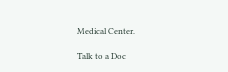Medical Center.

Talk to a Doc